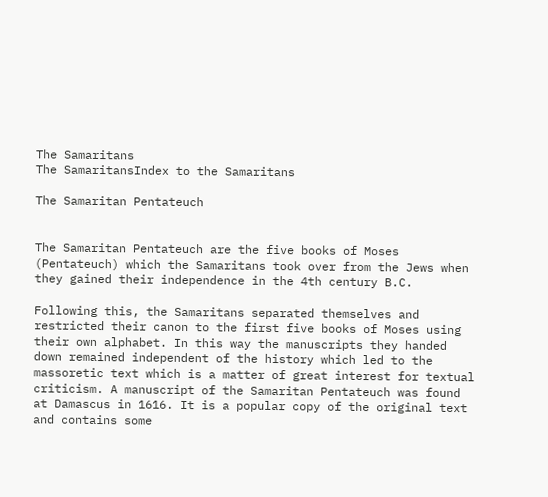The Samaritans
The SamaritansIndex to the Samaritans

The Samaritan Pentateuch


The Samaritan Pentateuch are the five books of Moses (Pentateuch) which the Samaritans took over from the Jews when they gained their independence in the 4th century B.C.

Following this, the Samaritans separated themselves and restricted their canon to the first five books of Moses using their own alphabet. In this way the manuscripts they handed down remained independent of the history which led to the massoretic text which is a matter of great interest for textual criticism. A manuscript of the Samaritan Pentateuch was found at Damascus in 1616. It is a popular copy of the original text and contains some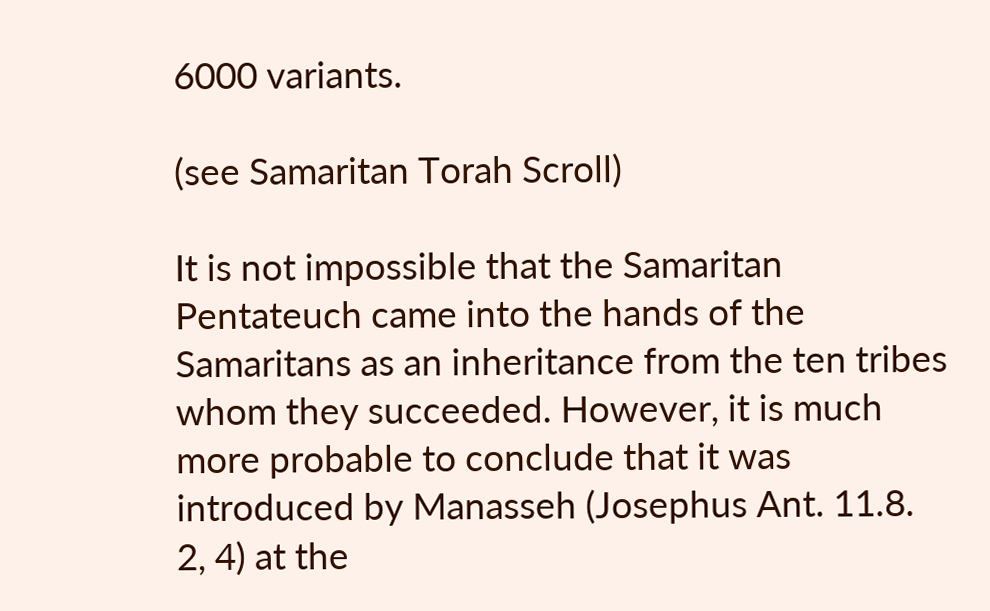6000 variants.

(see Samaritan Torah Scroll)

It is not impossible that the Samaritan Pentateuch came into the hands of the Samaritans as an inheritance from the ten tribes whom they succeeded. However, it is much more probable to conclude that it was introduced by Manasseh (Josephus Ant. 11.8. 2, 4) at the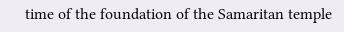time of the foundation of the Samaritan temple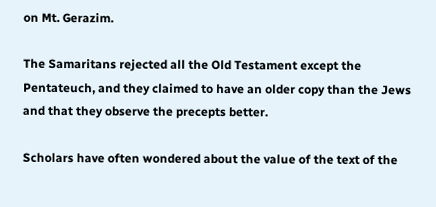on Mt. Gerazim.

The Samaritans rejected all the Old Testament except the Pentateuch, and they claimed to have an older copy than the Jews and that they observe the precepts better.

Scholars have often wondered about the value of the text of the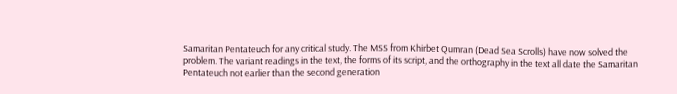Samaritan Pentateuch for any critical study. The MSS from Khirbet Qumran (Dead Sea Scrolls) have now solved the problem. The variant readings in the text, the forms of its script, and the orthography in the text all date the Samaritan Pentateuch not earlier than the second generation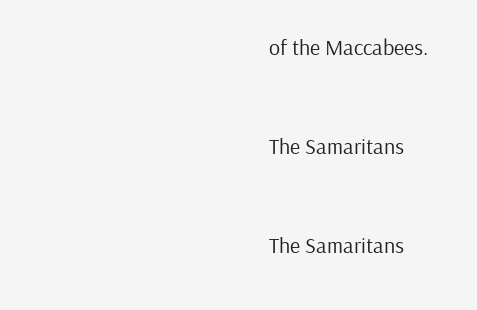of the Maccabees.


The Samaritans


The Samaritans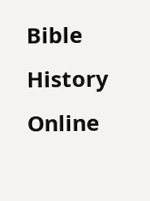Bible History Online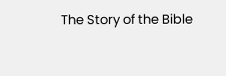The Story of the Bible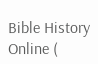Bible History Online (